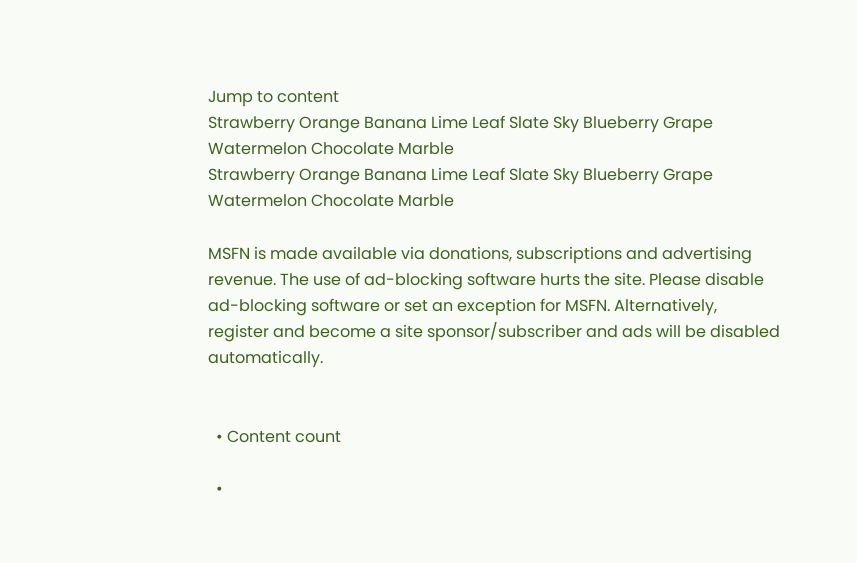Jump to content
Strawberry Orange Banana Lime Leaf Slate Sky Blueberry Grape Watermelon Chocolate Marble
Strawberry Orange Banana Lime Leaf Slate Sky Blueberry Grape Watermelon Chocolate Marble

MSFN is made available via donations, subscriptions and advertising revenue. The use of ad-blocking software hurts the site. Please disable ad-blocking software or set an exception for MSFN. Alternatively, register and become a site sponsor/subscriber and ads will be disabled automatically.


  • Content count

  •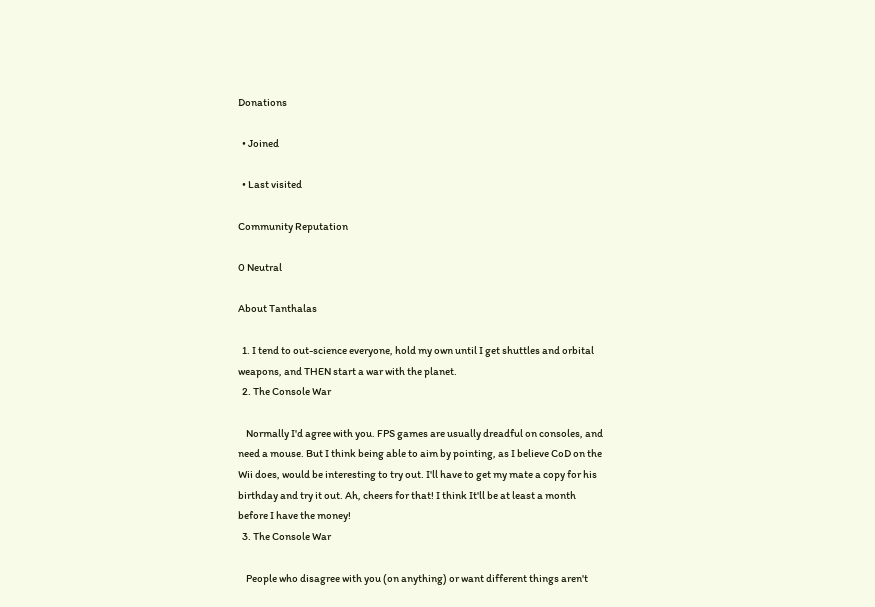Donations

  • Joined

  • Last visited

Community Reputation

0 Neutral

About Tanthalas

  1. I tend to out-science everyone, hold my own until I get shuttles and orbital weapons, and THEN start a war with the planet.
  2. The Console War

    Normally I'd agree with you. FPS games are usually dreadful on consoles, and need a mouse. But I think being able to aim by pointing, as I believe CoD on the Wii does, would be interesting to try out. I'll have to get my mate a copy for his birthday and try it out. Ah, cheers for that! I think It'll be at least a month before I have the money!
  3. The Console War

    People who disagree with you (on anything) or want different things aren't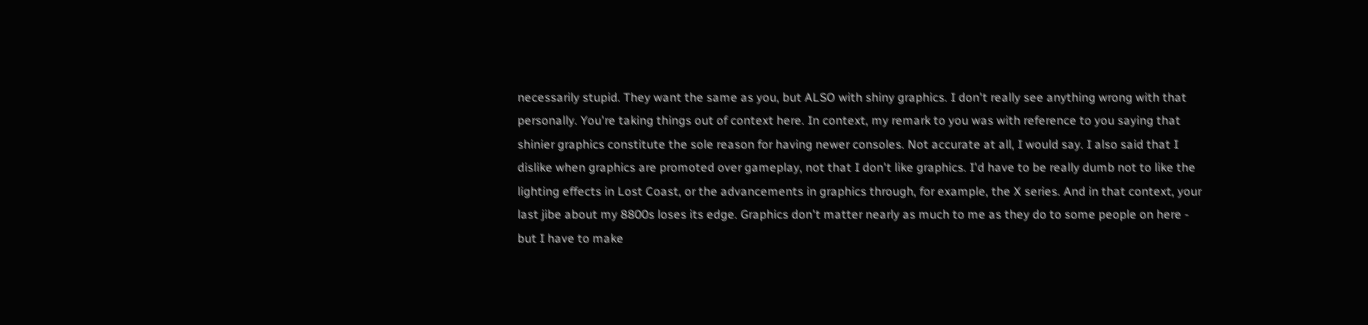necessarily stupid. They want the same as you, but ALSO with shiny graphics. I don't really see anything wrong with that personally. You're taking things out of context here. In context, my remark to you was with reference to you saying that shinier graphics constitute the sole reason for having newer consoles. Not accurate at all, I would say. I also said that I dislike when graphics are promoted over gameplay, not that I don't like graphics. I'd have to be really dumb not to like the lighting effects in Lost Coast, or the advancements in graphics through, for example, the X series. And in that context, your last jibe about my 8800s loses its edge. Graphics don't matter nearly as much to me as they do to some people on here - but I have to make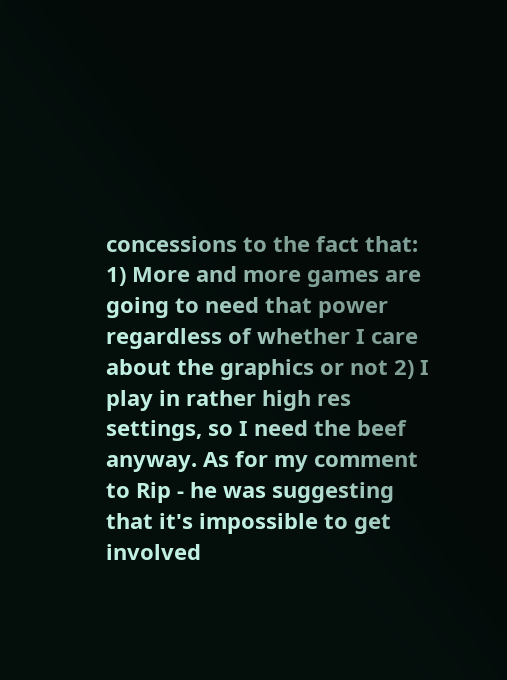concessions to the fact that: 1) More and more games are going to need that power regardless of whether I care about the graphics or not 2) I play in rather high res settings, so I need the beef anyway. As for my comment to Rip - he was suggesting that it's impossible to get involved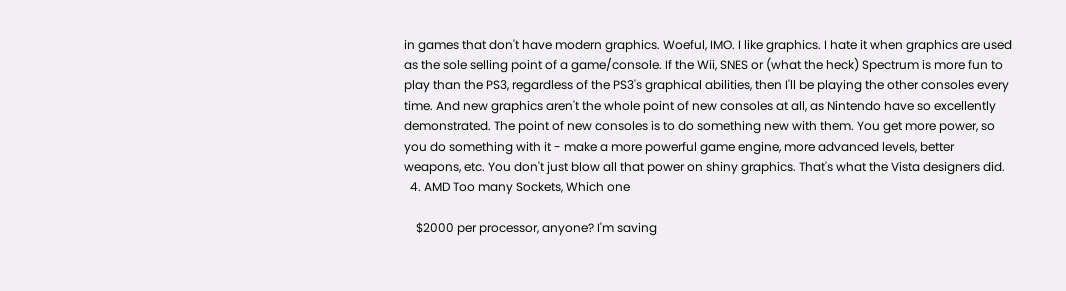in games that don't have modern graphics. Woeful, IMO. I like graphics. I hate it when graphics are used as the sole selling point of a game/console. If the Wii, SNES or (what the heck) Spectrum is more fun to play than the PS3, regardless of the PS3's graphical abilities, then I'll be playing the other consoles every time. And new graphics aren't the whole point of new consoles at all, as Nintendo have so excellently demonstrated. The point of new consoles is to do something new with them. You get more power, so you do something with it - make a more powerful game engine, more advanced levels, better weapons, etc. You don't just blow all that power on shiny graphics. That's what the Vista designers did.
  4. AMD Too many Sockets, Which one

    $2000 per processor, anyone? I'm saving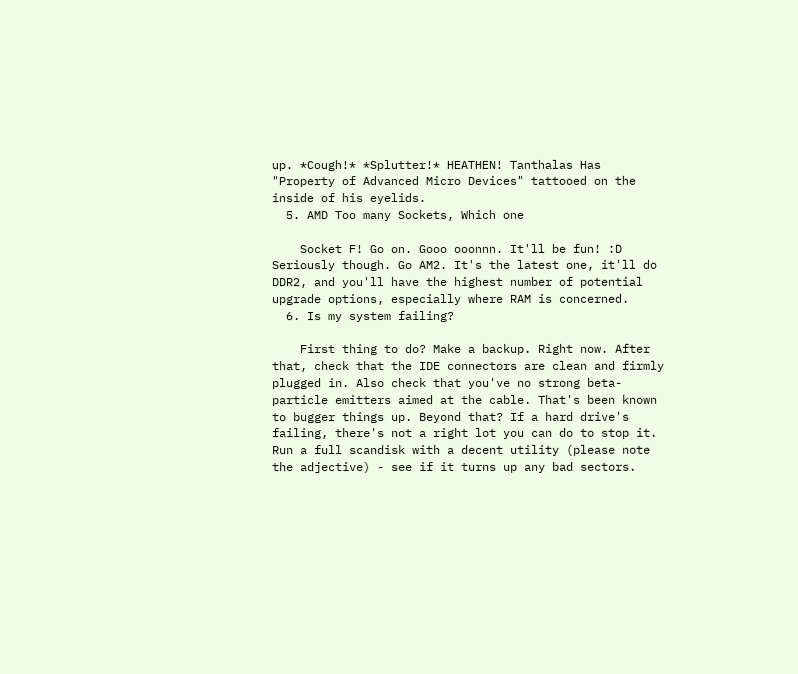up. *Cough!* *Splutter!* HEATHEN! Tanthalas Has "Property of Advanced Micro Devices" tattooed on the inside of his eyelids.
  5. AMD Too many Sockets, Which one

    Socket F! Go on. Gooo ooonnn. It'll be fun! :D Seriously though. Go AM2. It's the latest one, it'll do DDR2, and you'll have the highest number of potential upgrade options, especially where RAM is concerned.
  6. Is my system failing?

    First thing to do? Make a backup. Right now. After that, check that the IDE connectors are clean and firmly plugged in. Also check that you've no strong beta-particle emitters aimed at the cable. That's been known to bugger things up. Beyond that? If a hard drive's failing, there's not a right lot you can do to stop it. Run a full scandisk with a decent utility (please note the adjective) - see if it turns up any bad sectors.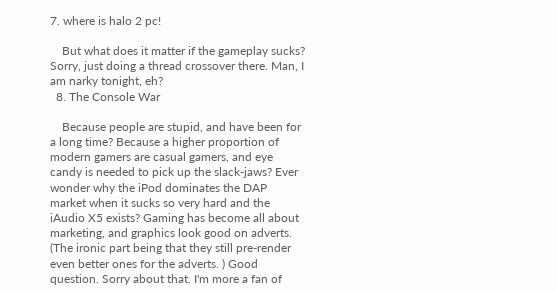7. where is halo 2 pc!

    But what does it matter if the gameplay sucks? Sorry, just doing a thread crossover there. Man, I am narky tonight, eh?
  8. The Console War

    Because people are stupid, and have been for a long time? Because a higher proportion of modern gamers are casual gamers, and eye candy is needed to pick up the slack-jaws? Ever wonder why the iPod dominates the DAP market when it sucks so very hard and the iAudio X5 exists? Gaming has become all about marketing, and graphics look good on adverts. (The ironic part being that they still pre-render even better ones for the adverts. ) Good question. Sorry about that. I'm more a fan of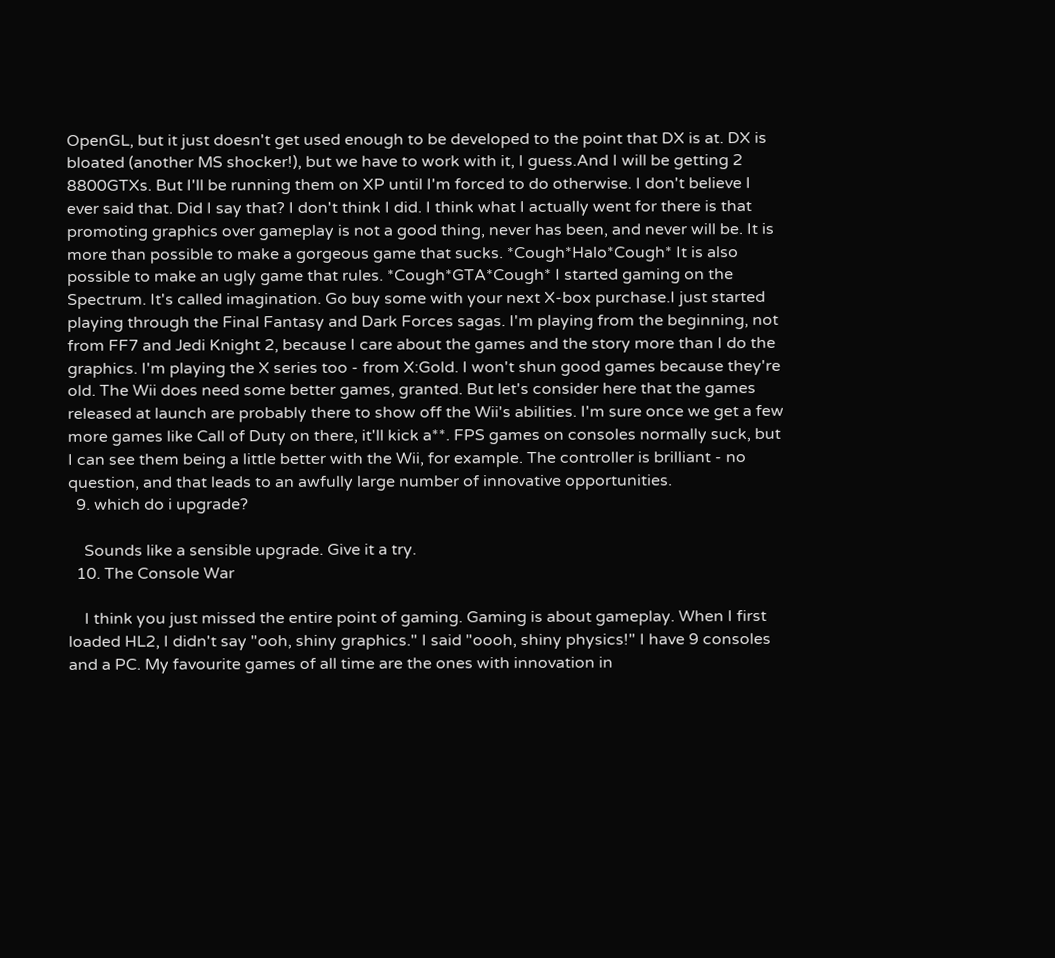OpenGL, but it just doesn't get used enough to be developed to the point that DX is at. DX is bloated (another MS shocker!), but we have to work with it, I guess.And I will be getting 2 8800GTXs. But I'll be running them on XP until I'm forced to do otherwise. I don't believe I ever said that. Did I say that? I don't think I did. I think what I actually went for there is that promoting graphics over gameplay is not a good thing, never has been, and never will be. It is more than possible to make a gorgeous game that sucks. *Cough*Halo*Cough* It is also possible to make an ugly game that rules. *Cough*GTA*Cough* I started gaming on the Spectrum. It's called imagination. Go buy some with your next X-box purchase.I just started playing through the Final Fantasy and Dark Forces sagas. I'm playing from the beginning, not from FF7 and Jedi Knight 2, because I care about the games and the story more than I do the graphics. I'm playing the X series too - from X:Gold. I won't shun good games because they're old. The Wii does need some better games, granted. But let's consider here that the games released at launch are probably there to show off the Wii's abilities. I'm sure once we get a few more games like Call of Duty on there, it'll kick a**. FPS games on consoles normally suck, but I can see them being a little better with the Wii, for example. The controller is brilliant - no question, and that leads to an awfully large number of innovative opportunities.
  9. which do i upgrade?

    Sounds like a sensible upgrade. Give it a try.
  10. The Console War

    I think you just missed the entire point of gaming. Gaming is about gameplay. When I first loaded HL2, I didn't say "ooh, shiny graphics." I said "oooh, shiny physics!" I have 9 consoles and a PC. My favourite games of all time are the ones with innovation in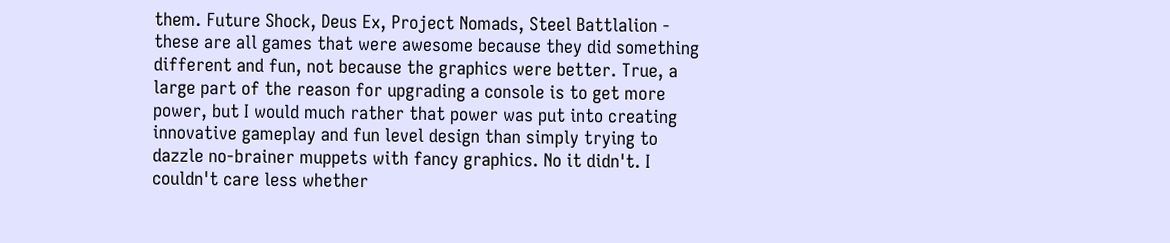them. Future Shock, Deus Ex, Project Nomads, Steel Battlalion - these are all games that were awesome because they did something different and fun, not because the graphics were better. True, a large part of the reason for upgrading a console is to get more power, but I would much rather that power was put into creating innovative gameplay and fun level design than simply trying to dazzle no-brainer muppets with fancy graphics. No it didn't. I couldn't care less whether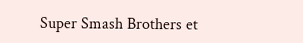Super Smash Brothers et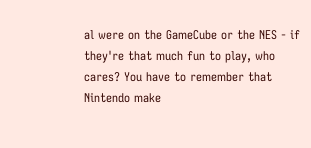al were on the GameCube or the NES - if they're that much fun to play, who cares? You have to remember that Nintendo make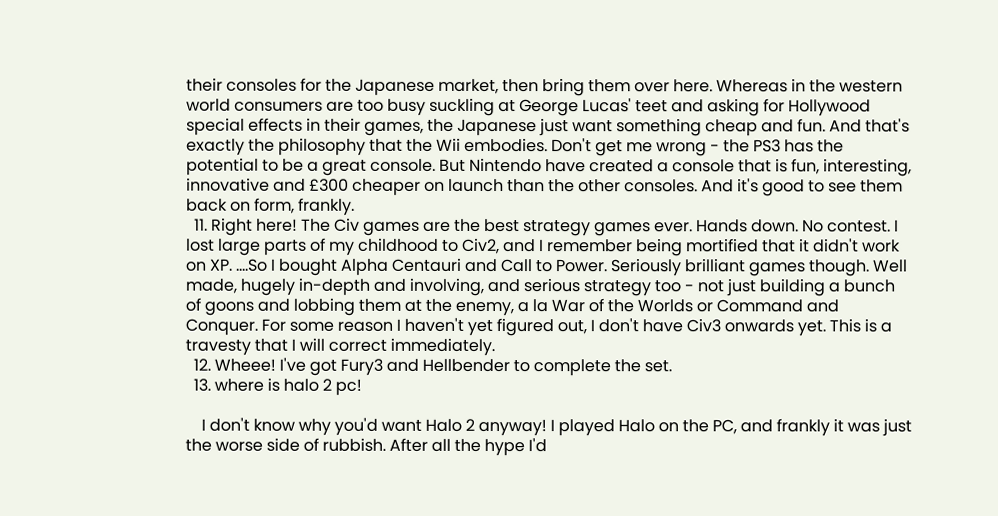their consoles for the Japanese market, then bring them over here. Whereas in the western world consumers are too busy suckling at George Lucas' teet and asking for Hollywood special effects in their games, the Japanese just want something cheap and fun. And that's exactly the philosophy that the Wii embodies. Don't get me wrong - the PS3 has the potential to be a great console. But Nintendo have created a console that is fun, interesting, innovative and £300 cheaper on launch than the other consoles. And it's good to see them back on form, frankly.
  11. Right here! The Civ games are the best strategy games ever. Hands down. No contest. I lost large parts of my childhood to Civ2, and I remember being mortified that it didn't work on XP. ....So I bought Alpha Centauri and Call to Power. Seriously brilliant games though. Well made, hugely in-depth and involving, and serious strategy too - not just building a bunch of goons and lobbing them at the enemy, a la War of the Worlds or Command and Conquer. For some reason I haven't yet figured out, I don't have Civ3 onwards yet. This is a travesty that I will correct immediately.
  12. Wheee! I've got Fury3 and Hellbender to complete the set.
  13. where is halo 2 pc!

    I don't know why you'd want Halo 2 anyway! I played Halo on the PC, and frankly it was just the worse side of rubbish. After all the hype I'd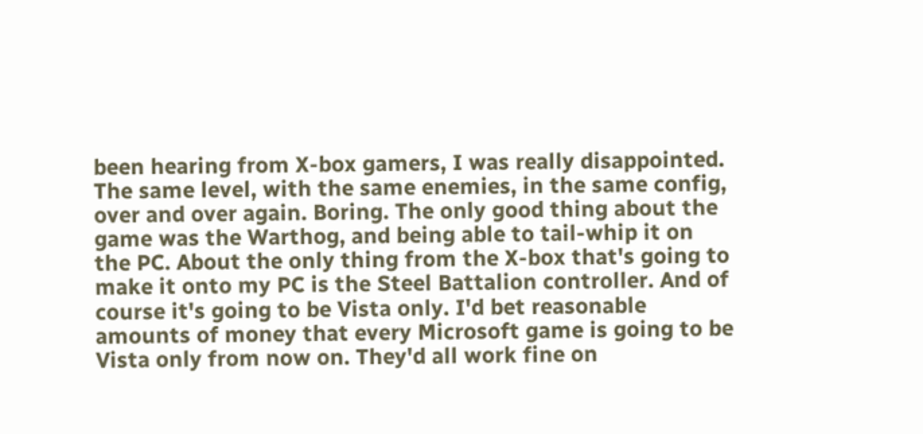been hearing from X-box gamers, I was really disappointed. The same level, with the same enemies, in the same config, over and over again. Boring. The only good thing about the game was the Warthog, and being able to tail-whip it on the PC. About the only thing from the X-box that's going to make it onto my PC is the Steel Battalion controller. And of course it's going to be Vista only. I'd bet reasonable amounts of money that every Microsoft game is going to be Vista only from now on. They'd all work fine on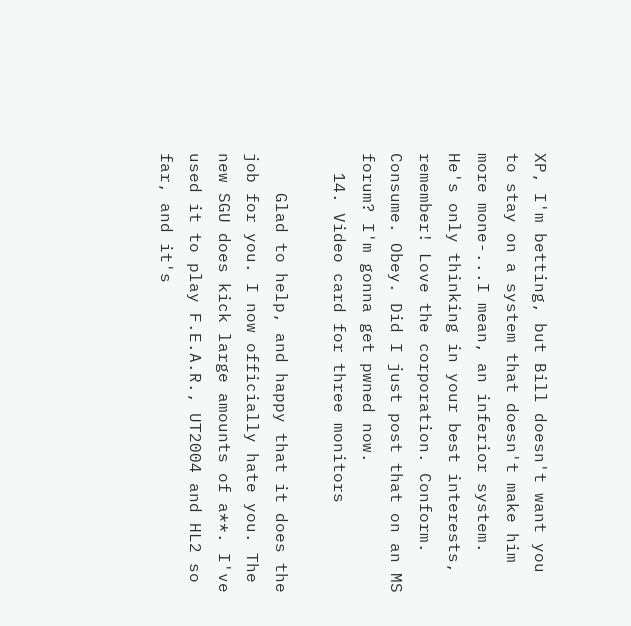XP, I'm betting, but Bill doesn't want you to stay on a system that doesn't make him more mone-...I mean, an inferior system. He's only thinking in your best interests, remember! Love the corporation. Conform. Consume. Obey. Did I just post that on an MS forum? I'm gonna get pwned now.
  14. Video card for three monitors

    Glad to help, and happy that it does the job for you. I now officially hate you. The new SGU does kick large amounts of a**. I've used it to play F.E.A.R., UT2004 and HL2 so far, and it's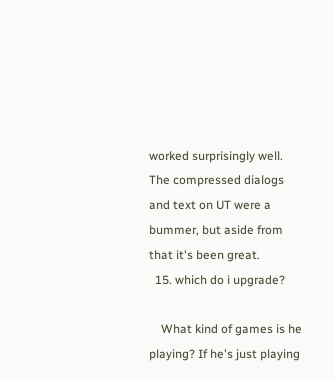worked surprisingly well. The compressed dialogs and text on UT were a bummer, but aside from that it's been great.
  15. which do i upgrade?

    What kind of games is he playing? If he's just playing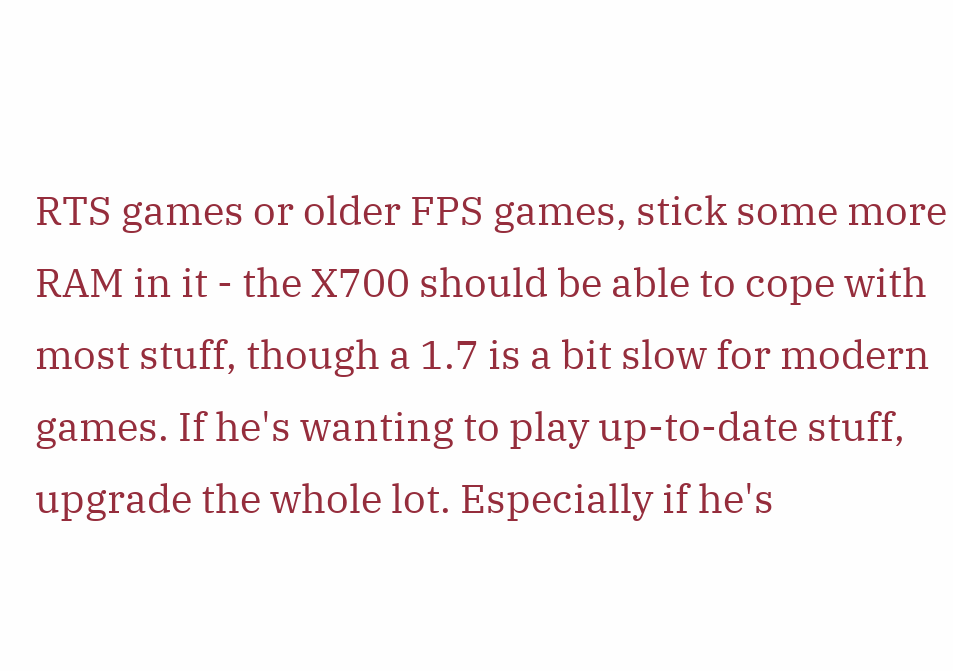RTS games or older FPS games, stick some more RAM in it - the X700 should be able to cope with most stuff, though a 1.7 is a bit slow for modern games. If he's wanting to play up-to-date stuff, upgrade the whole lot. Especially if he's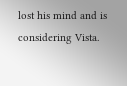lost his mind and is considering Vista.